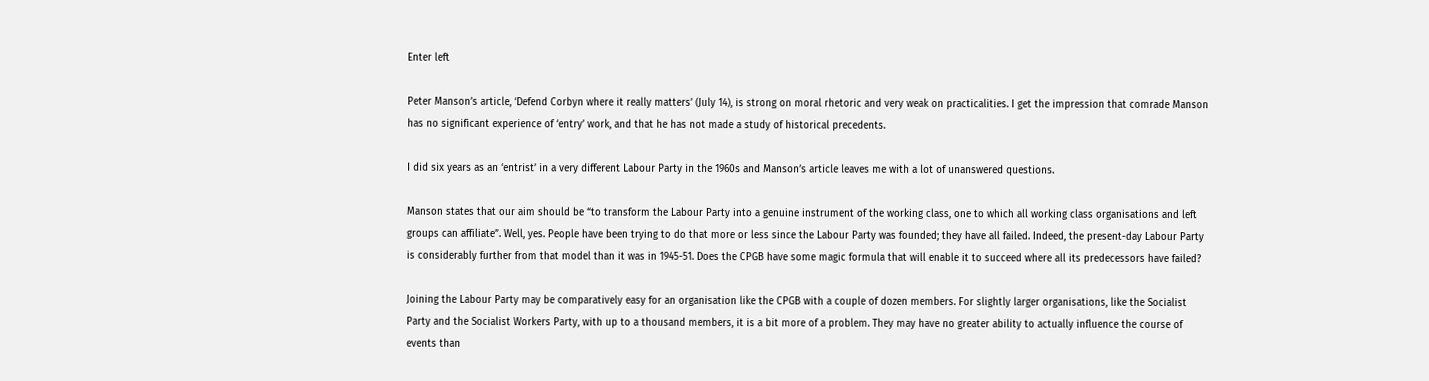Enter left

Peter Manson’s article, ‘Defend Corbyn where it really matters’ (July 14), is strong on moral rhetoric and very weak on practicalities. I get the impression that comrade Manson has no significant experience of ‘entry’ work, and that he has not made a study of historical precedents.

I did six years as an ‘entrist’ in a very different Labour Party in the 1960s and Manson’s article leaves me with a lot of unanswered questions.

Manson states that our aim should be “to transform the Labour Party into a genuine instrument of the working class, one to which all working class organisations and left groups can affiliate”. Well, yes. People have been trying to do that more or less since the Labour Party was founded; they have all failed. Indeed, the present-day Labour Party is considerably further from that model than it was in 1945-51. Does the CPGB have some magic formula that will enable it to succeed where all its predecessors have failed?

Joining the Labour Party may be comparatively easy for an organisation like the CPGB with a couple of dozen members. For slightly larger organisations, like the Socialist Party and the Socialist Workers Party, with up to a thousand members, it is a bit more of a problem. They may have no greater ability to actually influence the course of events than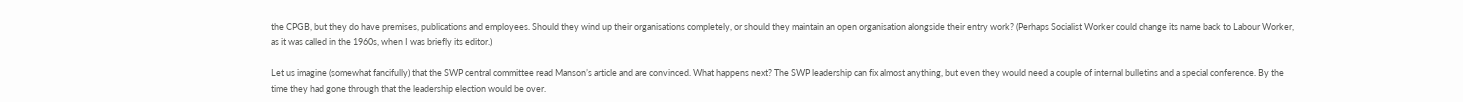the CPGB, but they do have premises, publications and employees. Should they wind up their organisations completely, or should they maintain an open organisation alongside their entry work? (Perhaps Socialist Worker could change its name back to Labour Worker, as it was called in the 1960s, when I was briefly its editor.)

Let us imagine (somewhat fancifully) that the SWP central committee read Manson’s article and are convinced. What happens next? The SWP leadership can fix almost anything, but even they would need a couple of internal bulletins and a special conference. By the time they had gone through that the leadership election would be over.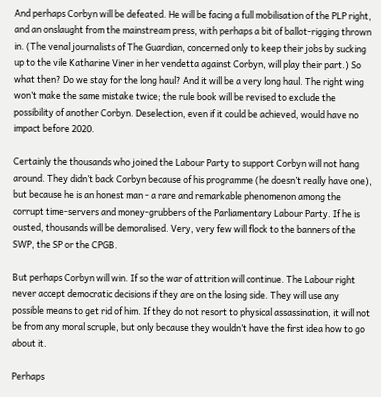And perhaps Corbyn will be defeated. He will be facing a full mobilisation of the PLP right, and an onslaught from the mainstream press, with perhaps a bit of ballot-rigging thrown in. (The venal journalists of The Guardian, concerned only to keep their jobs by sucking up to the vile Katharine Viner in her vendetta against Corbyn, will play their part.) So what then? Do we stay for the long haul? And it will be a very long haul. The right wing won’t make the same mistake twice; the rule book will be revised to exclude the possibility of another Corbyn. Deselection, even if it could be achieved, would have no impact before 2020.

Certainly the thousands who joined the Labour Party to support Corbyn will not hang around. They didn’t back Corbyn because of his programme (he doesn’t really have one), but because he is an honest man - a rare and remarkable phenomenon among the corrupt time-servers and money-grubbers of the Parliamentary Labour Party. If he is ousted, thousands will be demoralised. Very, very few will flock to the banners of the SWP, the SP or the CPGB.

But perhaps Corbyn will win. If so the war of attrition will continue. The Labour right never accept democratic decisions if they are on the losing side. They will use any possible means to get rid of him. If they do not resort to physical assassination, it will not be from any moral scruple, but only because they wouldn’t have the first idea how to go about it.

Perhaps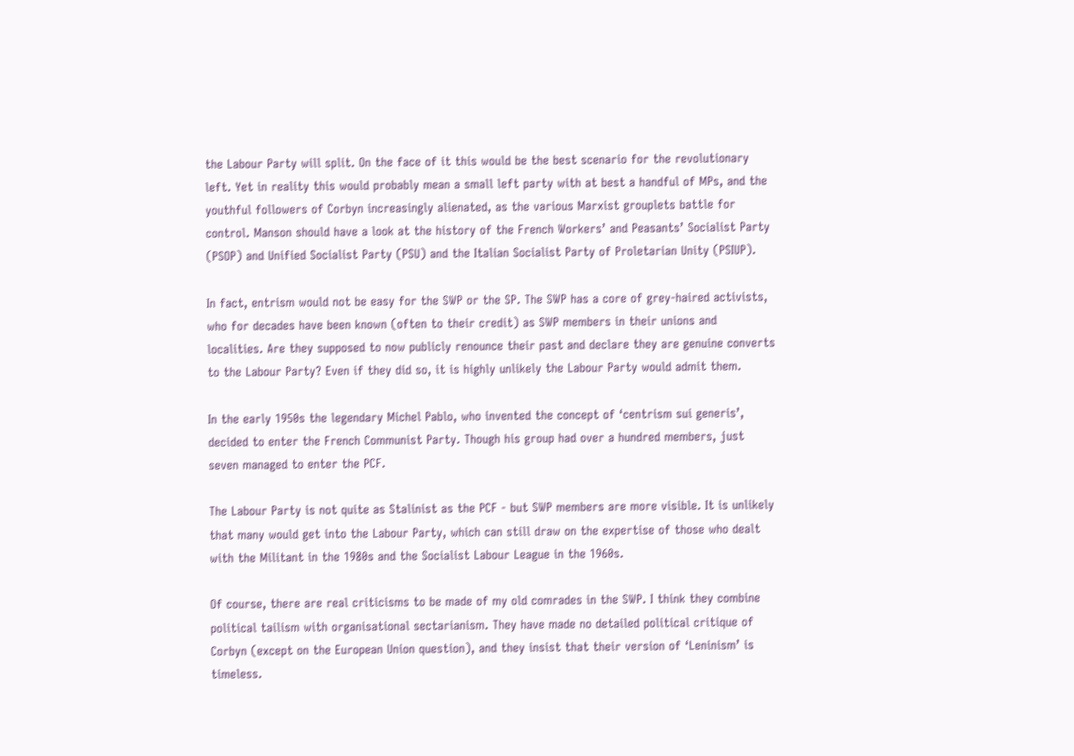the Labour Party will split. On the face of it this would be the best scenario for the revolutionary left. Yet in reality this would probably mean a small left party with at best a handful of MPs, and the youthful followers of Corbyn increasingly alienated, as the various Marxist grouplets battle for control. Manson should have a look at the history of the French Workers’ and Peasants’ Socialist Party (PSOP) and Unified Socialist Party (PSU) and the Italian Socialist Party of Proletarian Unity (PSIUP).

In fact, entrism would not be easy for the SWP or the SP. The SWP has a core of grey-haired activists, who for decades have been known (often to their credit) as SWP members in their unions and localities. Are they supposed to now publicly renounce their past and declare they are genuine converts to the Labour Party? Even if they did so, it is highly unlikely the Labour Party would admit them.

In the early 1950s the legendary Michel Pablo, who invented the concept of ‘centrism sui generis’, decided to enter the French Communist Party. Though his group had over a hundred members, just seven managed to enter the PCF.

The Labour Party is not quite as Stalinist as the PCF - but SWP members are more visible. It is unlikely that many would get into the Labour Party, which can still draw on the expertise of those who dealt with the Militant in the 1980s and the Socialist Labour League in the 1960s.

Of course, there are real criticisms to be made of my old comrades in the SWP. I think they combine political tailism with organisational sectarianism. They have made no detailed political critique of Corbyn (except on the European Union question), and they insist that their version of ‘Leninism’ is timeless.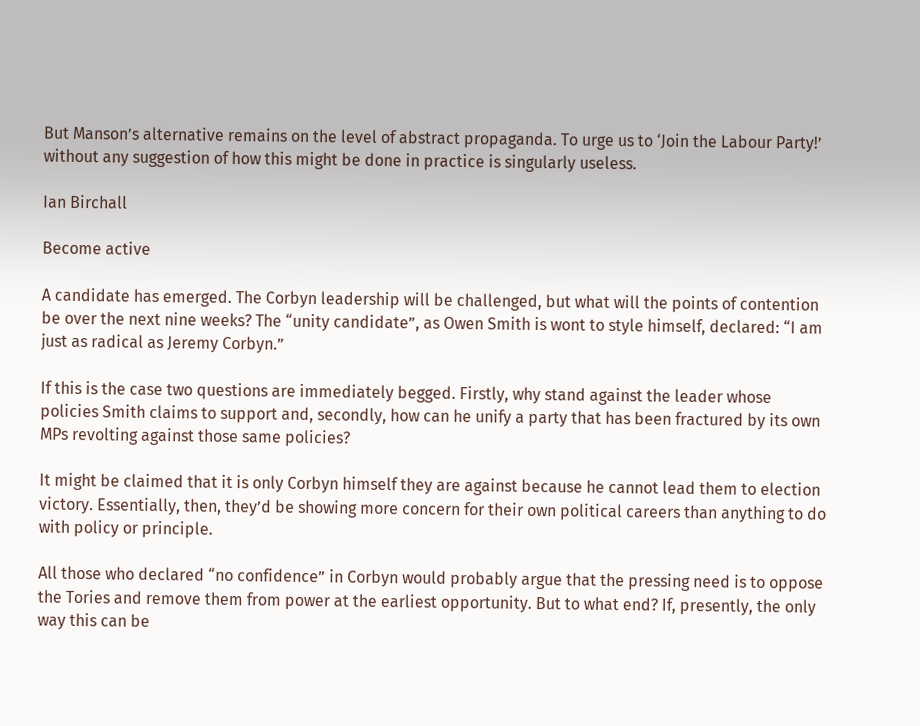But Manson’s alternative remains on the level of abstract propaganda. To urge us to ‘Join the Labour Party!’ without any suggestion of how this might be done in practice is singularly useless.

Ian Birchall

Become active

A candidate has emerged. The Corbyn leadership will be challenged, but what will the points of contention be over the next nine weeks? The “unity candidate”, as Owen Smith is wont to style himself, declared: “I am just as radical as Jeremy Corbyn.”

If this is the case two questions are immediately begged. Firstly, why stand against the leader whose policies Smith claims to support and, secondly, how can he unify a party that has been fractured by its own MPs revolting against those same policies?

It might be claimed that it is only Corbyn himself they are against because he cannot lead them to election victory. Essentially, then, they’d be showing more concern for their own political careers than anything to do with policy or principle.

All those who declared “no confidence” in Corbyn would probably argue that the pressing need is to oppose the Tories and remove them from power at the earliest opportunity. But to what end? If, presently, the only way this can be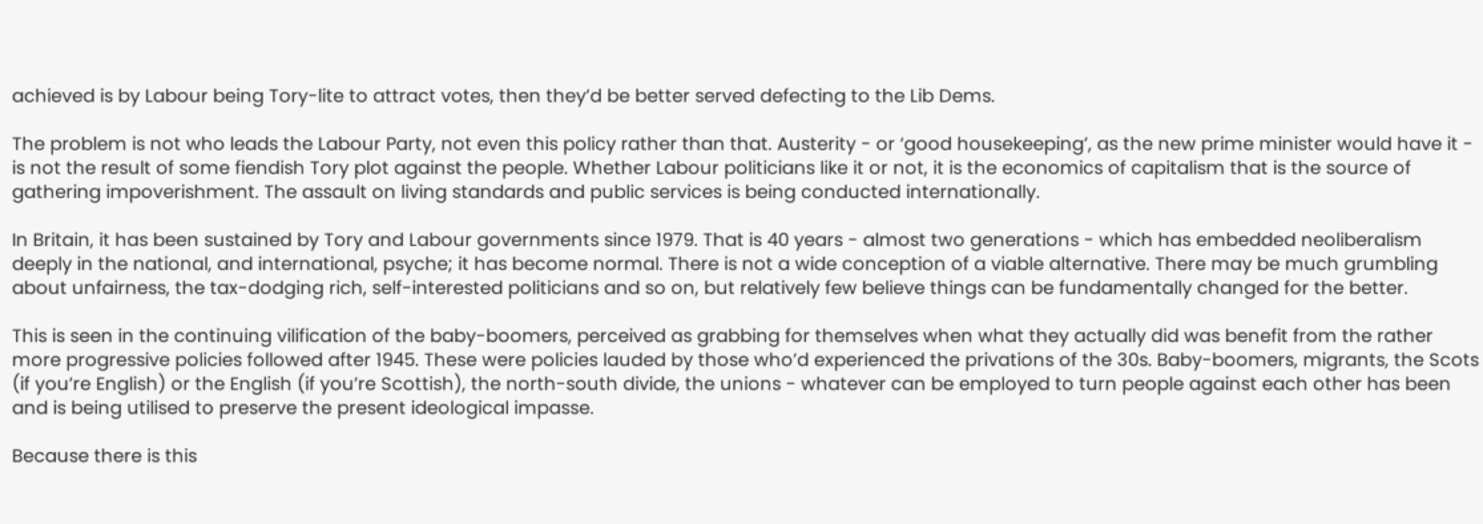achieved is by Labour being Tory-lite to attract votes, then they’d be better served defecting to the Lib Dems.

The problem is not who leads the Labour Party, not even this policy rather than that. Austerity - or ‘good housekeeping’, as the new prime minister would have it - is not the result of some fiendish Tory plot against the people. Whether Labour politicians like it or not, it is the economics of capitalism that is the source of gathering impoverishment. The assault on living standards and public services is being conducted internationally.

In Britain, it has been sustained by Tory and Labour governments since 1979. That is 40 years - almost two generations - which has embedded neoliberalism deeply in the national, and international, psyche; it has become normal. There is not a wide conception of a viable alternative. There may be much grumbling about unfairness, the tax-dodging rich, self-interested politicians and so on, but relatively few believe things can be fundamentally changed for the better.

This is seen in the continuing vilification of the baby-boomers, perceived as grabbing for themselves when what they actually did was benefit from the rather more progressive policies followed after 1945. These were policies lauded by those who’d experienced the privations of the 30s. Baby-boomers, migrants, the Scots (if you’re English) or the English (if you’re Scottish), the north-south divide, the unions - whatever can be employed to turn people against each other has been and is being utilised to preserve the present ideological impasse.

Because there is this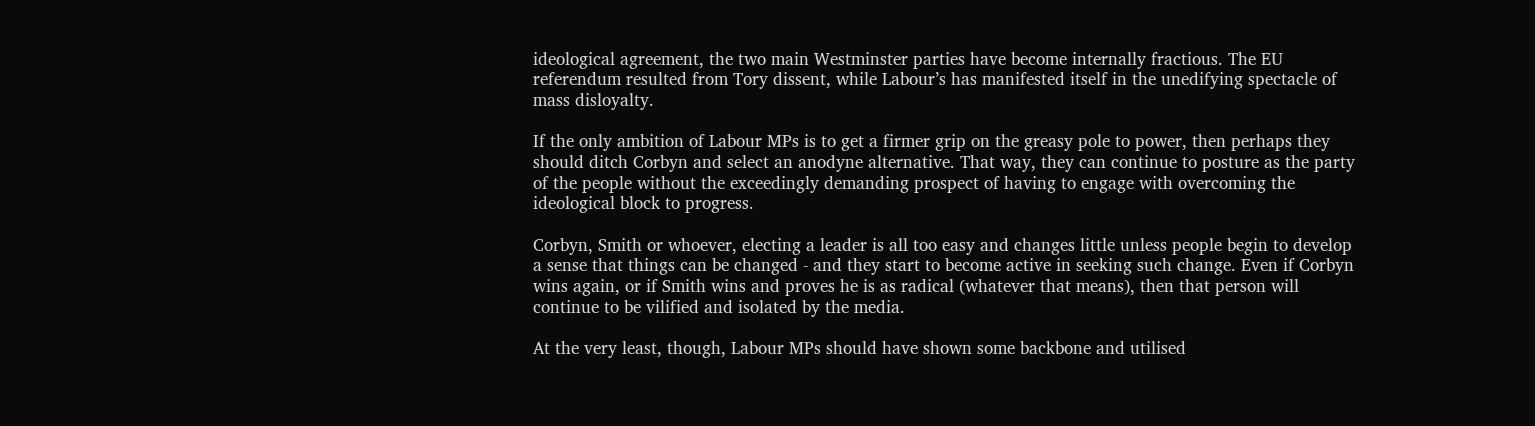ideological agreement, the two main Westminster parties have become internally fractious. The EU referendum resulted from Tory dissent, while Labour’s has manifested itself in the unedifying spectacle of mass disloyalty.

If the only ambition of Labour MPs is to get a firmer grip on the greasy pole to power, then perhaps they should ditch Corbyn and select an anodyne alternative. That way, they can continue to posture as the party of the people without the exceedingly demanding prospect of having to engage with overcoming the ideological block to progress.

Corbyn, Smith or whoever, electing a leader is all too easy and changes little unless people begin to develop a sense that things can be changed - and they start to become active in seeking such change. Even if Corbyn wins again, or if Smith wins and proves he is as radical (whatever that means), then that person will continue to be vilified and isolated by the media.

At the very least, though, Labour MPs should have shown some backbone and utilised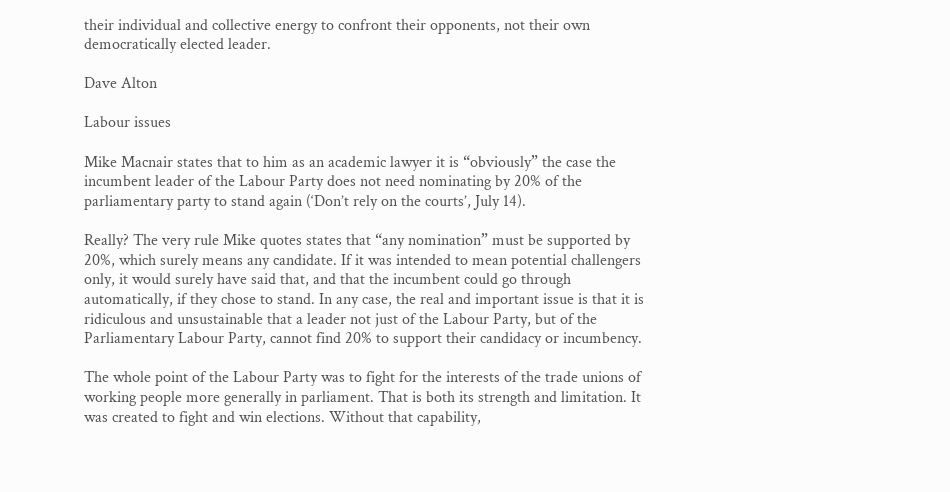their individual and collective energy to confront their opponents, not their own democratically elected leader.

Dave Alton

Labour issues

Mike Macnair states that to him as an academic lawyer it is “obviously” the case the incumbent leader of the Labour Party does not need nominating by 20% of the parliamentary party to stand again (‘Don’t rely on the courts’, July 14).

Really? The very rule Mike quotes states that “any nomination” must be supported by 20%, which surely means any candidate. If it was intended to mean potential challengers only, it would surely have said that, and that the incumbent could go through automatically, if they chose to stand. In any case, the real and important issue is that it is ridiculous and unsustainable that a leader not just of the Labour Party, but of the Parliamentary Labour Party, cannot find 20% to support their candidacy or incumbency.

The whole point of the Labour Party was to fight for the interests of the trade unions of working people more generally in parliament. That is both its strength and limitation. It was created to fight and win elections. Without that capability,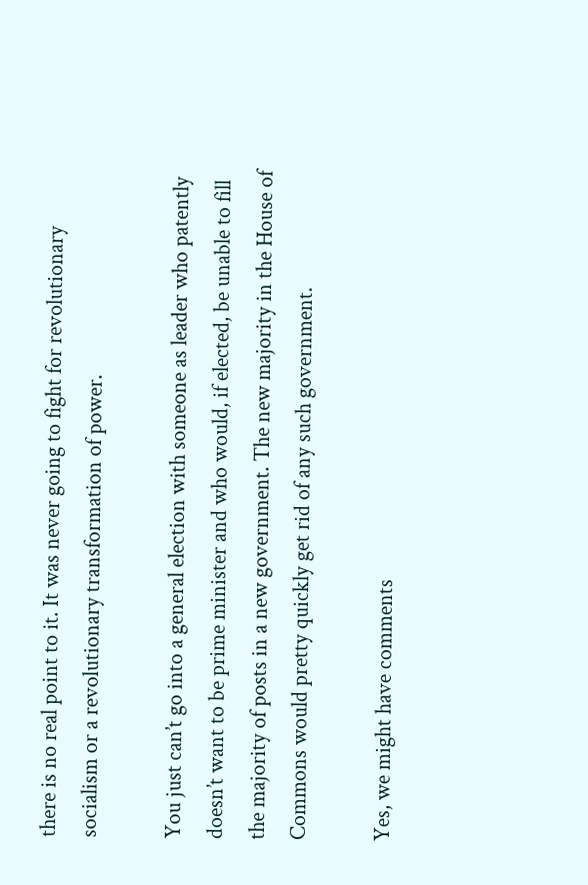there is no real point to it. It was never going to fight for revolutionary socialism or a revolutionary transformation of power.

You just can’t go into a general election with someone as leader who patently doesn’t want to be prime minister and who would, if elected, be unable to fill the majority of posts in a new government. The new majority in the House of Commons would pretty quickly get rid of any such government.

Yes, we might have comments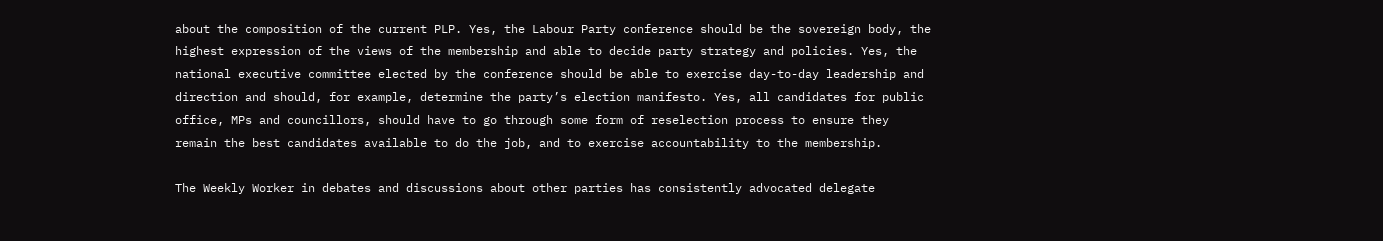about the composition of the current PLP. Yes, the Labour Party conference should be the sovereign body, the highest expression of the views of the membership and able to decide party strategy and policies. Yes, the national executive committee elected by the conference should be able to exercise day-to-day leadership and direction and should, for example, determine the party’s election manifesto. Yes, all candidates for public office, MPs and councillors, should have to go through some form of reselection process to ensure they remain the best candidates available to do the job, and to exercise accountability to the membership.

The Weekly Worker in debates and discussions about other parties has consistently advocated delegate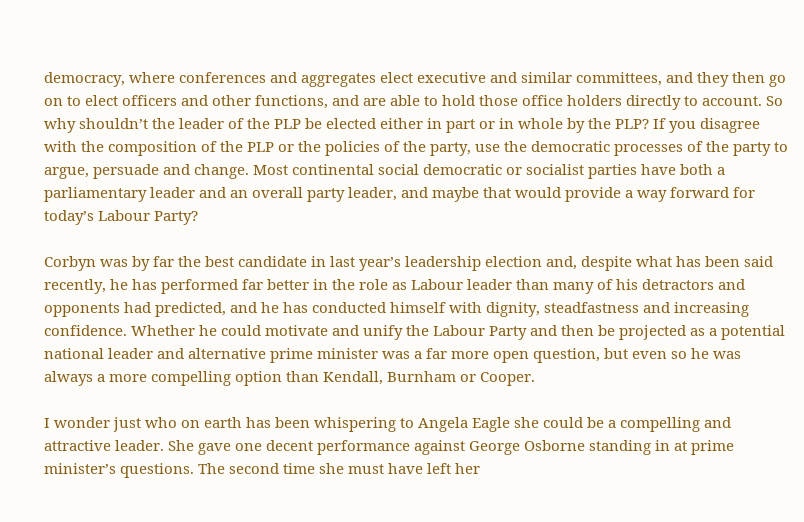democracy, where conferences and aggregates elect executive and similar committees, and they then go on to elect officers and other functions, and are able to hold those office holders directly to account. So why shouldn’t the leader of the PLP be elected either in part or in whole by the PLP? If you disagree with the composition of the PLP or the policies of the party, use the democratic processes of the party to argue, persuade and change. Most continental social democratic or socialist parties have both a parliamentary leader and an overall party leader, and maybe that would provide a way forward for today’s Labour Party?

Corbyn was by far the best candidate in last year’s leadership election and, despite what has been said recently, he has performed far better in the role as Labour leader than many of his detractors and opponents had predicted, and he has conducted himself with dignity, steadfastness and increasing confidence. Whether he could motivate and unify the Labour Party and then be projected as a potential national leader and alternative prime minister was a far more open question, but even so he was always a more compelling option than Kendall, Burnham or Cooper.

I wonder just who on earth has been whispering to Angela Eagle she could be a compelling and attractive leader. She gave one decent performance against George Osborne standing in at prime minister’s questions. The second time she must have left her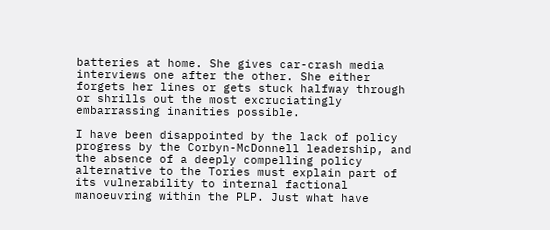batteries at home. She gives car-crash media interviews one after the other. She either forgets her lines or gets stuck halfway through or shrills out the most excruciatingly embarrassing inanities possible.

I have been disappointed by the lack of policy progress by the Corbyn-McDonnell leadership, and the absence of a deeply compelling policy alternative to the Tories must explain part of its vulnerability to internal factional manoeuvring within the PLP. Just what have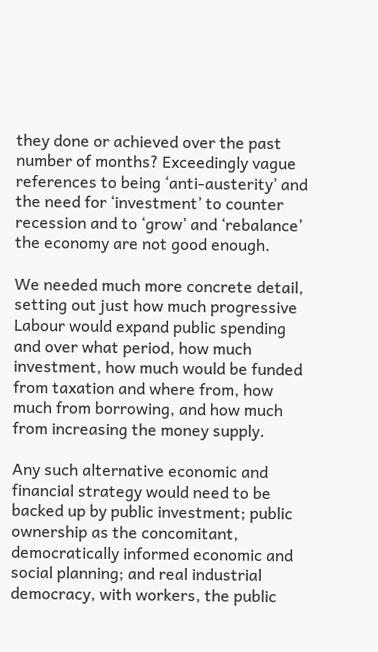they done or achieved over the past number of months? Exceedingly vague references to being ‘anti-austerity’ and the need for ‘investment’ to counter recession and to ‘grow’ and ‘rebalance’ the economy are not good enough.

We needed much more concrete detail, setting out just how much progressive Labour would expand public spending and over what period, how much investment, how much would be funded from taxation and where from, how much from borrowing, and how much from increasing the money supply.

Any such alternative economic and financial strategy would need to be backed up by public investment; public ownership as the concomitant, democratically informed economic and social planning; and real industrial democracy, with workers, the public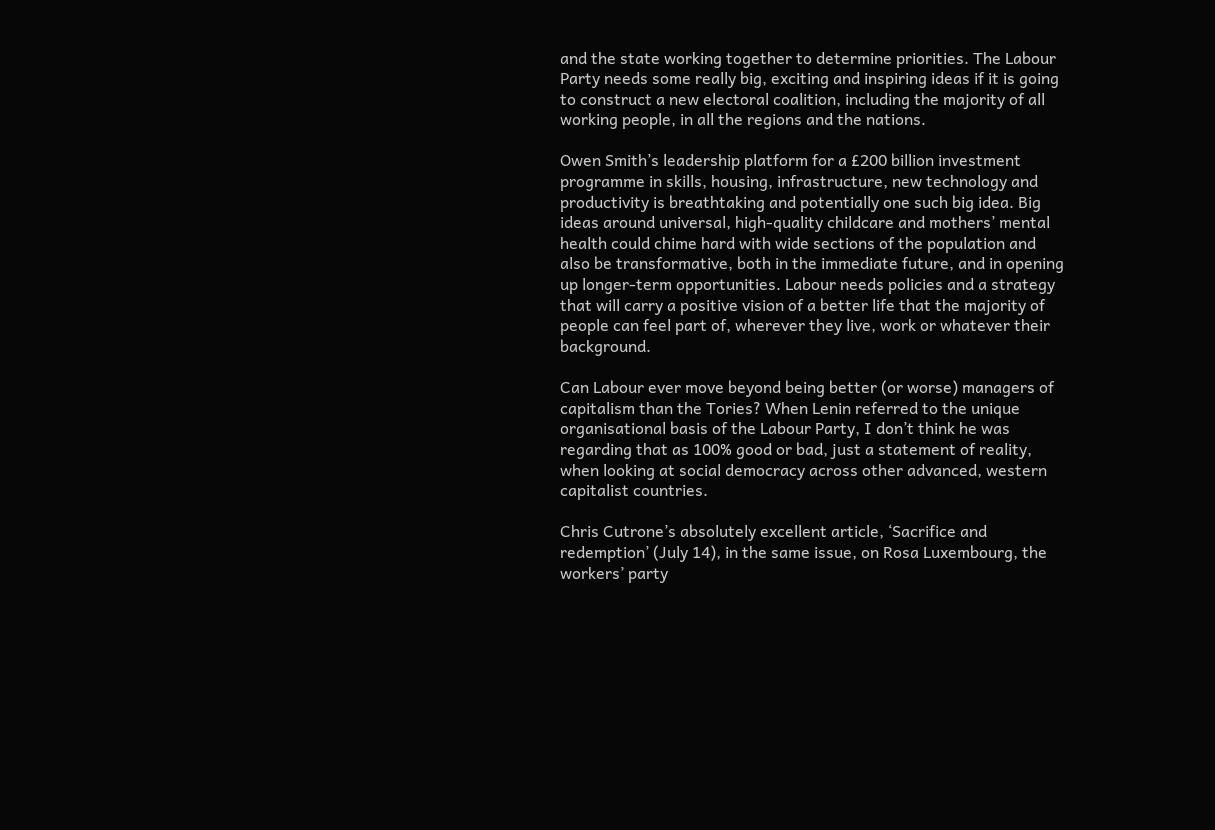and the state working together to determine priorities. The Labour Party needs some really big, exciting and inspiring ideas if it is going to construct a new electoral coalition, including the majority of all working people, in all the regions and the nations.

Owen Smith’s leadership platform for a £200 billion investment programme in skills, housing, infrastructure, new technology and productivity is breathtaking and potentially one such big idea. Big ideas around universal, high-quality childcare and mothers’ mental health could chime hard with wide sections of the population and also be transformative, both in the immediate future, and in opening up longer-term opportunities. Labour needs policies and a strategy that will carry a positive vision of a better life that the majority of people can feel part of, wherever they live, work or whatever their background.

Can Labour ever move beyond being better (or worse) managers of capitalism than the Tories? When Lenin referred to the unique organisational basis of the Labour Party, I don’t think he was regarding that as 100% good or bad, just a statement of reality, when looking at social democracy across other advanced, western capitalist countries.

Chris Cutrone’s absolutely excellent article, ‘Sacrifice and redemption’ (July 14), in the same issue, on Rosa Luxembourg, the workers’ party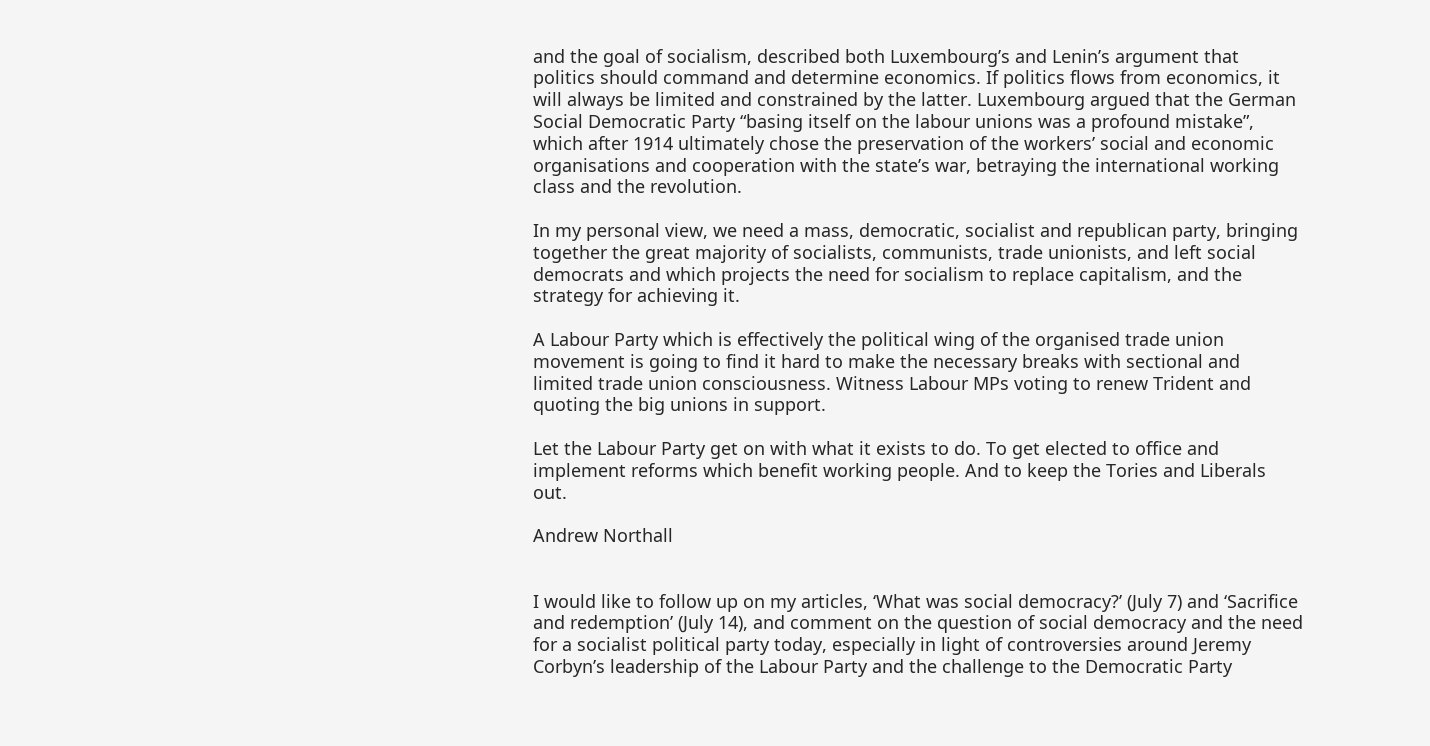and the goal of socialism, described both Luxembourg’s and Lenin’s argument that politics should command and determine economics. If politics flows from economics, it will always be limited and constrained by the latter. Luxembourg argued that the German Social Democratic Party “basing itself on the labour unions was a profound mistake”, which after 1914 ultimately chose the preservation of the workers’ social and economic organisations and cooperation with the state’s war, betraying the international working class and the revolution.

In my personal view, we need a mass, democratic, socialist and republican party, bringing together the great majority of socialists, communists, trade unionists, and left social democrats and which projects the need for socialism to replace capitalism, and the strategy for achieving it.

A Labour Party which is effectively the political wing of the organised trade union movement is going to find it hard to make the necessary breaks with sectional and limited trade union consciousness. Witness Labour MPs voting to renew Trident and quoting the big unions in support.

Let the Labour Party get on with what it exists to do. To get elected to office and implement reforms which benefit working people. And to keep the Tories and Liberals out.

Andrew Northall


I would like to follow up on my articles, ‘What was social democracy?’ (July 7) and ‘Sacrifice and redemption’ (July 14), and comment on the question of social democracy and the need for a socialist political party today, especially in light of controversies around Jeremy Corbyn’s leadership of the Labour Party and the challenge to the Democratic Party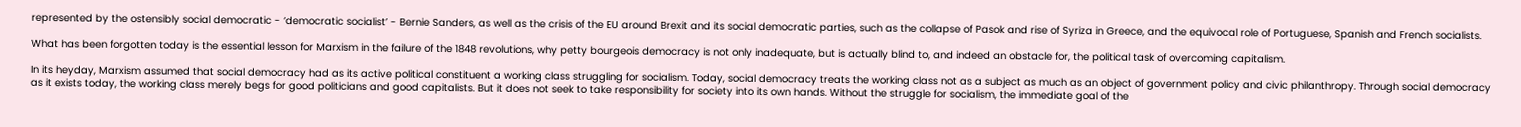represented by the ostensibly social democratic - ‘democratic socialist’ - Bernie Sanders, as well as the crisis of the EU around Brexit and its social democratic parties, such as the collapse of Pasok and rise of Syriza in Greece, and the equivocal role of Portuguese, Spanish and French socialists.

What has been forgotten today is the essential lesson for Marxism in the failure of the 1848 revolutions, why petty bourgeois democracy is not only inadequate, but is actually blind to, and indeed an obstacle for, the political task of overcoming capitalism.

In its heyday, Marxism assumed that social democracy had as its active political constituent a working class struggling for socialism. Today, social democracy treats the working class not as a subject as much as an object of government policy and civic philanthropy. Through social democracy as it exists today, the working class merely begs for good politicians and good capitalists. But it does not seek to take responsibility for society into its own hands. Without the struggle for socialism, the immediate goal of the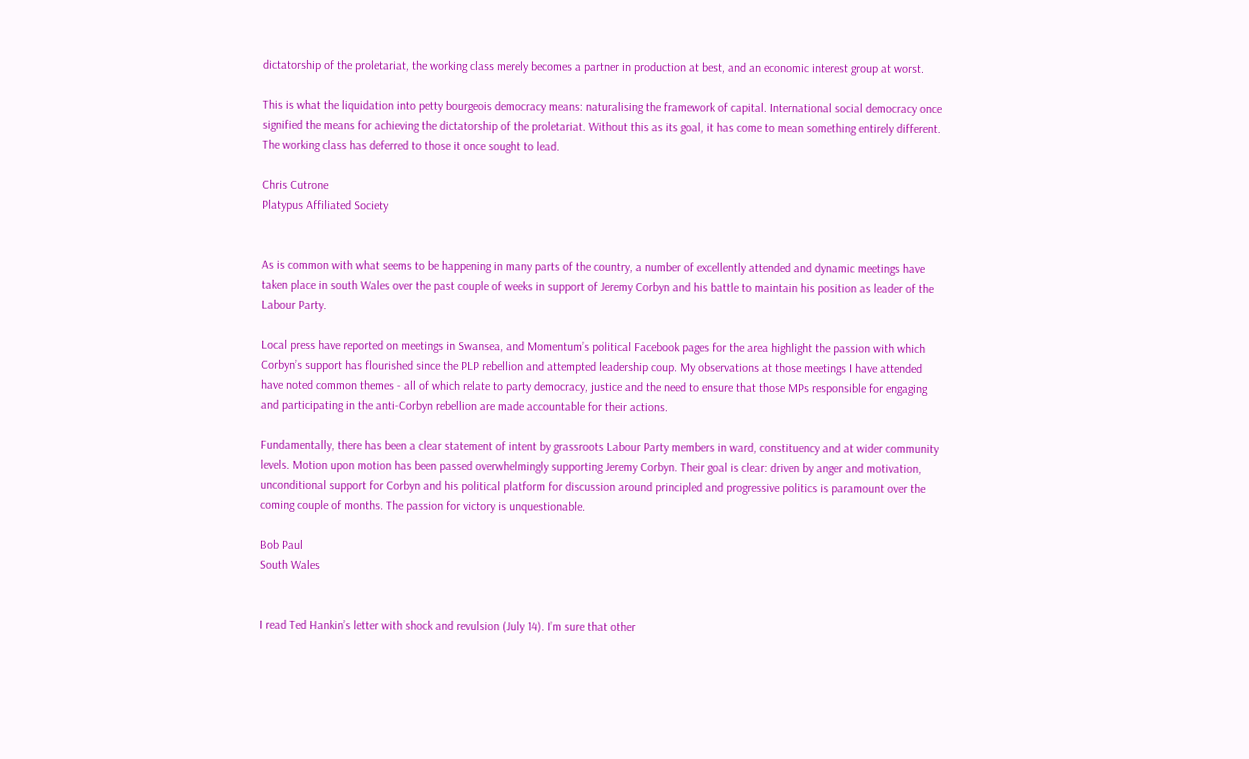dictatorship of the proletariat, the working class merely becomes a partner in production at best, and an economic interest group at worst.

This is what the liquidation into petty bourgeois democracy means: naturalising the framework of capital. International social democracy once signified the means for achieving the dictatorship of the proletariat. Without this as its goal, it has come to mean something entirely different. The working class has deferred to those it once sought to lead.

Chris Cutrone
Platypus Affiliated Society


As is common with what seems to be happening in many parts of the country, a number of excellently attended and dynamic meetings have taken place in south Wales over the past couple of weeks in support of Jeremy Corbyn and his battle to maintain his position as leader of the Labour Party.

Local press have reported on meetings in Swansea, and Momentum’s political Facebook pages for the area highlight the passion with which Corbyn’s support has flourished since the PLP rebellion and attempted leadership coup. My observations at those meetings I have attended have noted common themes - all of which relate to party democracy, justice and the need to ensure that those MPs responsible for engaging and participating in the anti-Corbyn rebellion are made accountable for their actions.

Fundamentally, there has been a clear statement of intent by grassroots Labour Party members in ward, constituency and at wider community levels. Motion upon motion has been passed overwhelmingly supporting Jeremy Corbyn. Their goal is clear: driven by anger and motivation, unconditional support for Corbyn and his political platform for discussion around principled and progressive politics is paramount over the coming couple of months. The passion for victory is unquestionable.

Bob Paul
South Wales


I read Ted Hankin’s letter with shock and revulsion (July 14). I’m sure that other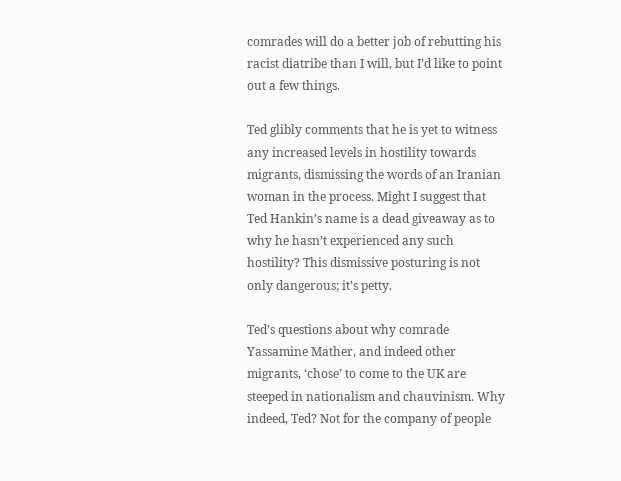comrades will do a better job of rebutting his racist diatribe than I will, but I’d like to point out a few things.

Ted glibly comments that he is yet to witness any increased levels in hostility towards migrants, dismissing the words of an Iranian woman in the process. Might I suggest that Ted Hankin’s name is a dead giveaway as to why he hasn’t experienced any such hostility? This dismissive posturing is not only dangerous; it’s petty.

Ted’s questions about why comrade Yassamine Mather, and indeed other migrants, ‘chose’ to come to the UK are steeped in nationalism and chauvinism. Why indeed, Ted? Not for the company of people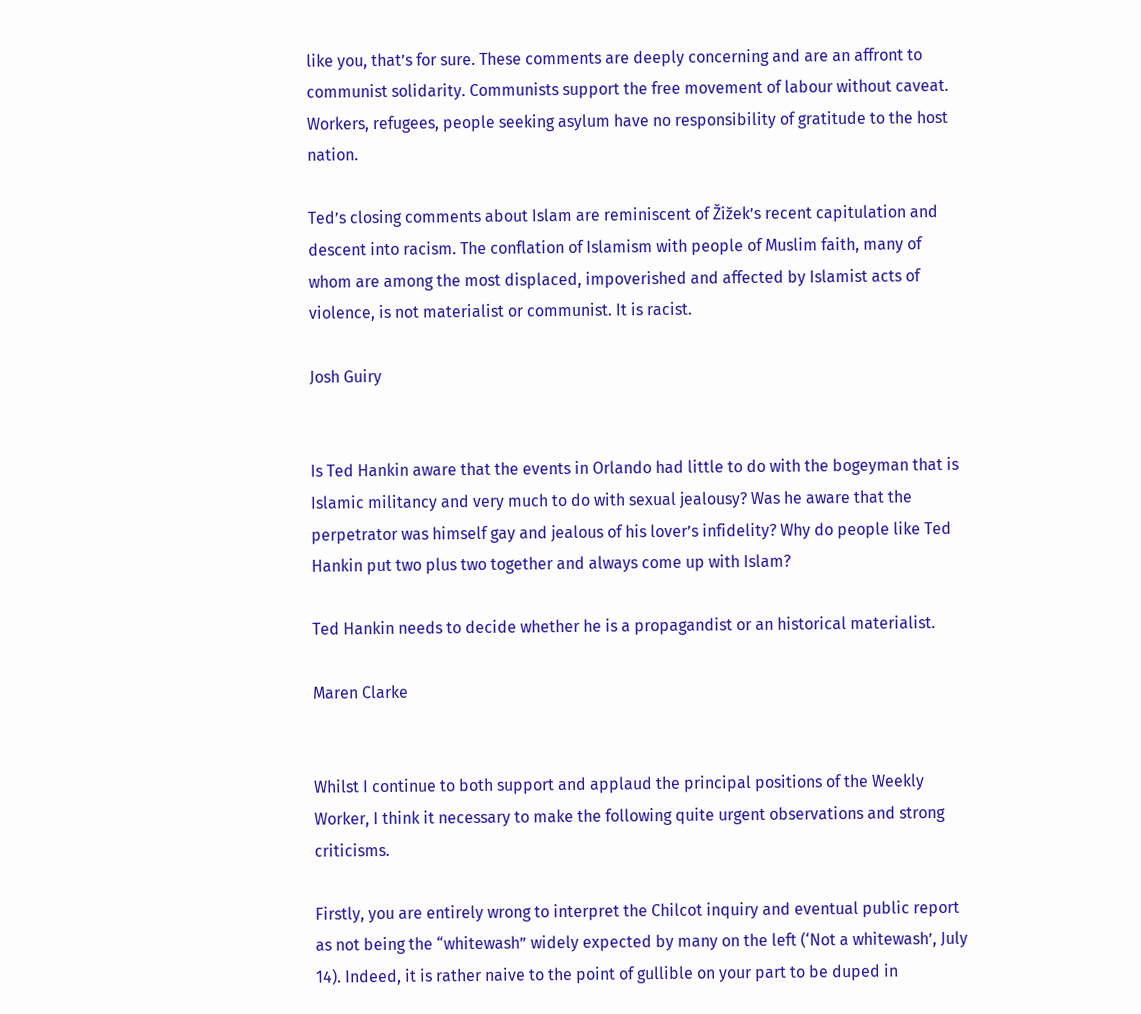like you, that’s for sure. These comments are deeply concerning and are an affront to communist solidarity. Communists support the free movement of labour without caveat. Workers, refugees, people seeking asylum have no responsibility of gratitude to the host nation.

Ted’s closing comments about Islam are reminiscent of Žižek’s recent capitulation and descent into racism. The conflation of Islamism with people of Muslim faith, many of whom are among the most displaced, impoverished and affected by Islamist acts of violence, is not materialist or communist. It is racist.

Josh Guiry


Is Ted Hankin aware that the events in Orlando had little to do with the bogeyman that is Islamic militancy and very much to do with sexual jealousy? Was he aware that the perpetrator was himself gay and jealous of his lover’s infidelity? Why do people like Ted Hankin put two plus two together and always come up with Islam?

Ted Hankin needs to decide whether he is a propagandist or an historical materialist.

Maren Clarke


Whilst I continue to both support and applaud the principal positions of the Weekly Worker, I think it necessary to make the following quite urgent observations and strong criticisms.

Firstly, you are entirely wrong to interpret the Chilcot inquiry and eventual public report as not being the “whitewash” widely expected by many on the left (‘Not a whitewash’, July 14). Indeed, it is rather naive to the point of gullible on your part to be duped in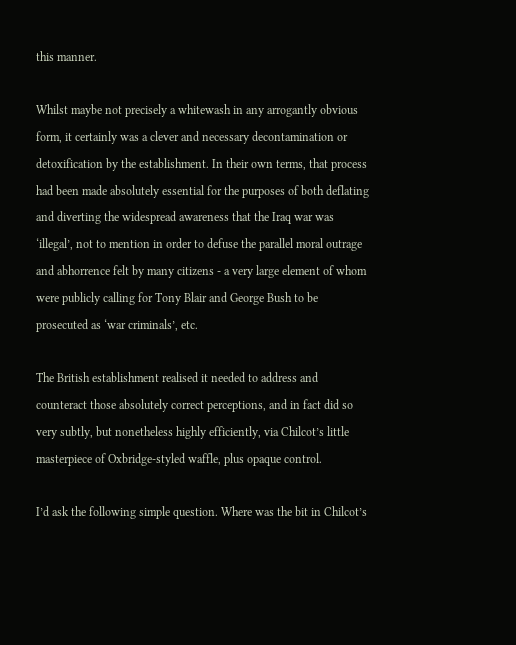this manner.

Whilst maybe not precisely a whitewash in any arrogantly obvious form, it certainly was a clever and necessary decontamination or detoxification by the establishment. In their own terms, that process had been made absolutely essential for the purposes of both deflating and diverting the widespread awareness that the Iraq war was ‘illegal’, not to mention in order to defuse the parallel moral outrage and abhorrence felt by many citizens - a very large element of whom were publicly calling for Tony Blair and George Bush to be prosecuted as ‘war criminals’, etc.

The British establishment realised it needed to address and counteract those absolutely correct perceptions, and in fact did so very subtly, but nonetheless highly efficiently, via Chilcot’s little masterpiece of Oxbridge-styled waffle, plus opaque control.

I’d ask the following simple question. Where was the bit in Chilcot’s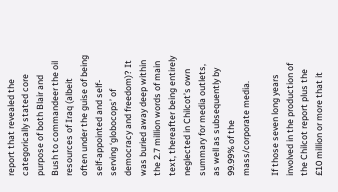report that revealed the categorically stated core purpose of both Blair and Bush to commandeer the oil resources of Iraq (albeit often under the guise of being self-appointed and self-serving ‘globocops’ of democracy and freedom)? It was buried away deep within the 2.7 million words of main text, thereafter being entirely neglected in Chilcot’s own summary for media outlets, as well as subsequently by 99.99% of the mass/corporate media.

If those seven long years involved in the production of the Chilcot report plus the £10 million or more that it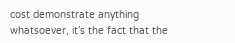cost demonstrate anything whatsoever, it’s the fact that the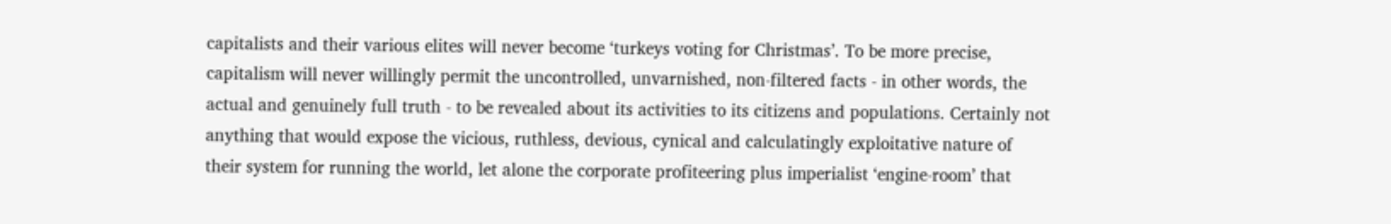capitalists and their various elites will never become ‘turkeys voting for Christmas’. To be more precise, capitalism will never willingly permit the uncontrolled, unvarnished, non-filtered facts - in other words, the actual and genuinely full truth - to be revealed about its activities to its citizens and populations. Certainly not anything that would expose the vicious, ruthless, devious, cynical and calculatingly exploitative nature of their system for running the world, let alone the corporate profiteering plus imperialist ‘engine-room’ that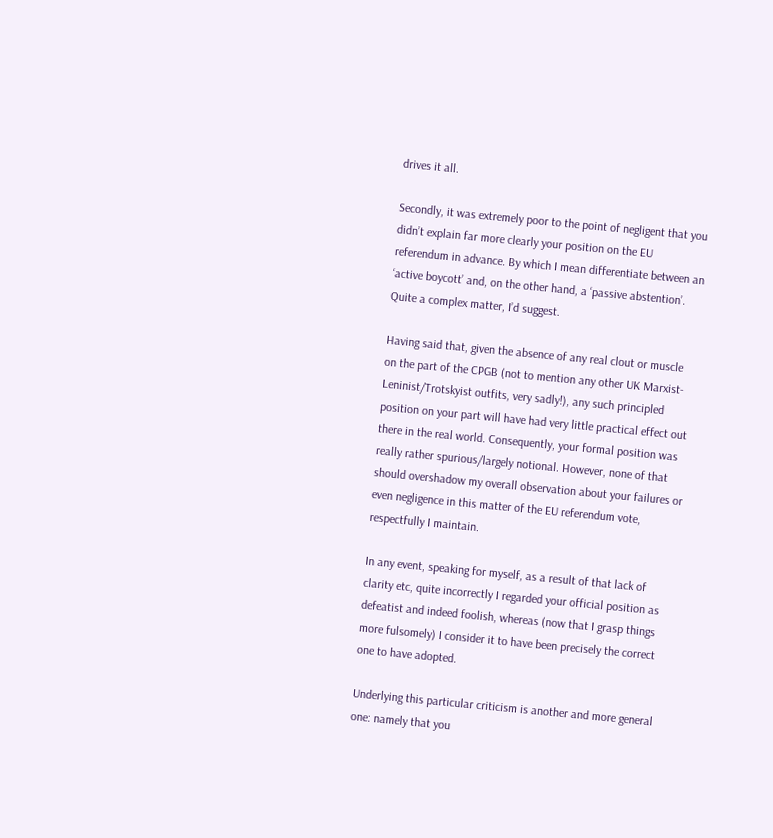drives it all.

Secondly, it was extremely poor to the point of negligent that you didn’t explain far more clearly your position on the EU referendum in advance. By which I mean differentiate between an ‘active boycott’ and, on the other hand, a ‘passive abstention’. Quite a complex matter, I’d suggest.

Having said that, given the absence of any real clout or muscle on the part of the CPGB (not to mention any other UK Marxist-Leninist/Trotskyist outfits, very sadly!), any such principled position on your part will have had very little practical effect out there in the real world. Consequently, your formal position was really rather spurious/largely notional. However, none of that should overshadow my overall observation about your failures or even negligence in this matter of the EU referendum vote, respectfully I maintain.

In any event, speaking for myself, as a result of that lack of clarity etc, quite incorrectly I regarded your official position as defeatist and indeed foolish, whereas (now that I grasp things more fulsomely) I consider it to have been precisely the correct one to have adopted.

Underlying this particular criticism is another and more general one: namely that you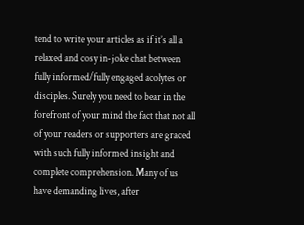tend to write your articles as if it’s all a relaxed and cosy in-joke chat between fully informed/fully engaged acolytes or disciples. Surely you need to bear in the forefront of your mind the fact that not all of your readers or supporters are graced with such fully informed insight and complete comprehension. Many of us have demanding lives, after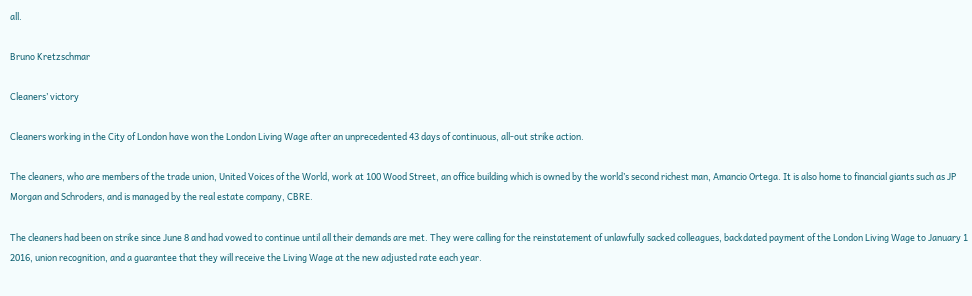all.

Bruno Kretzschmar

Cleaners’ victory

Cleaners working in the City of London have won the London Living Wage after an unprecedented 43 days of continuous, all-out strike action.

The cleaners, who are members of the trade union, United Voices of the World, work at 100 Wood Street, an office building which is owned by the world’s second richest man, Amancio Ortega. It is also home to financial giants such as JP Morgan and Schroders, and is managed by the real estate company, CBRE.

The cleaners had been on strike since June 8 and had vowed to continue until all their demands are met. They were calling for the reinstatement of unlawfully sacked colleagues, backdated payment of the London Living Wage to January 1 2016, union recognition, and a guarantee that they will receive the Living Wage at the new adjusted rate each year.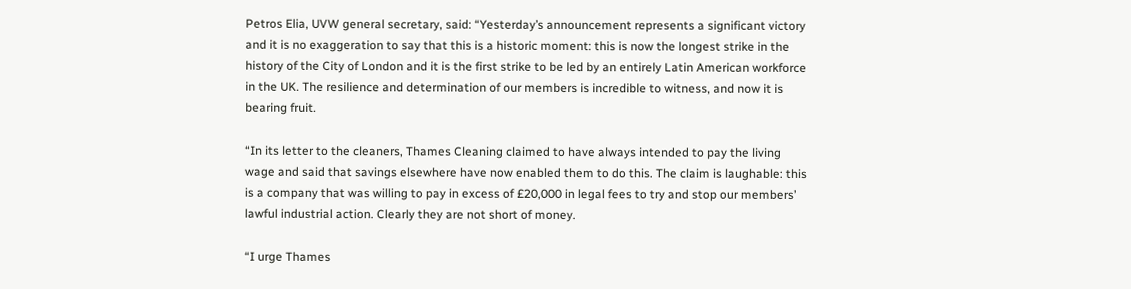Petros Elia, UVW general secretary, said: “Yesterday’s announcement represents a significant victory and it is no exaggeration to say that this is a historic moment: this is now the longest strike in the history of the City of London and it is the first strike to be led by an entirely Latin American workforce in the UK. The resilience and determination of our members is incredible to witness, and now it is bearing fruit.

“In its letter to the cleaners, Thames Cleaning claimed to have always intended to pay the living wage and said that savings elsewhere have now enabled them to do this. The claim is laughable: this is a company that was willing to pay in excess of £20,000 in legal fees to try and stop our members’ lawful industrial action. Clearly they are not short of money.

“I urge Thames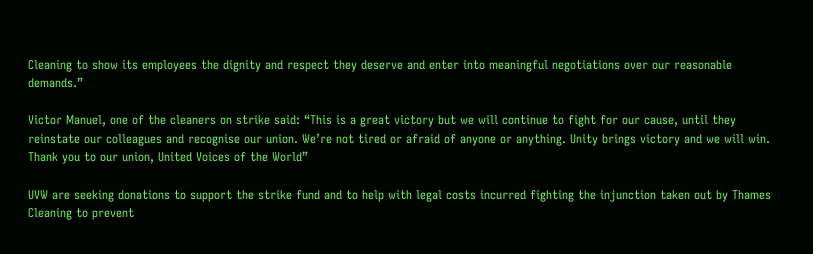Cleaning to show its employees the dignity and respect they deserve and enter into meaningful negotiations over our reasonable demands.”

Victor Manuel, one of the cleaners on strike said: “This is a great victory but we will continue to fight for our cause, until they reinstate our colleagues and recognise our union. We’re not tired or afraid of anyone or anything. Unity brings victory and we will win. Thank you to our union, United Voices of the World”

UVW are seeking donations to support the strike fund and to help with legal costs incurred fighting the injunction taken out by Thames Cleaning to prevent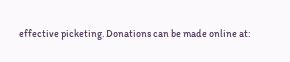effective picketing. Donations can be made online at: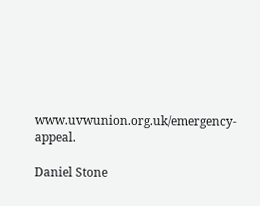www.uvwunion.org.uk/emergency-appeal.

Daniel Stone